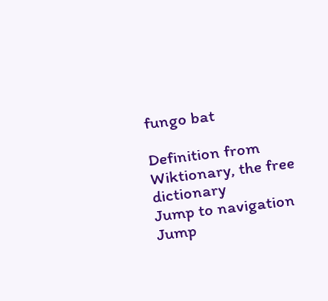fungo bat

Definition from Wiktionary, the free dictionary
Jump to navigation Jump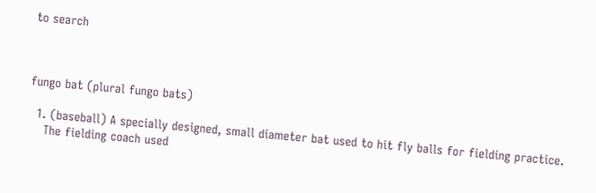to search



fungo bat (plural fungo bats)

  1. (baseball) A specially designed, small diameter bat used to hit fly balls for fielding practice.
    The fielding coach used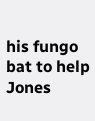his fungo bat to help Jones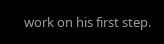work on his first step.